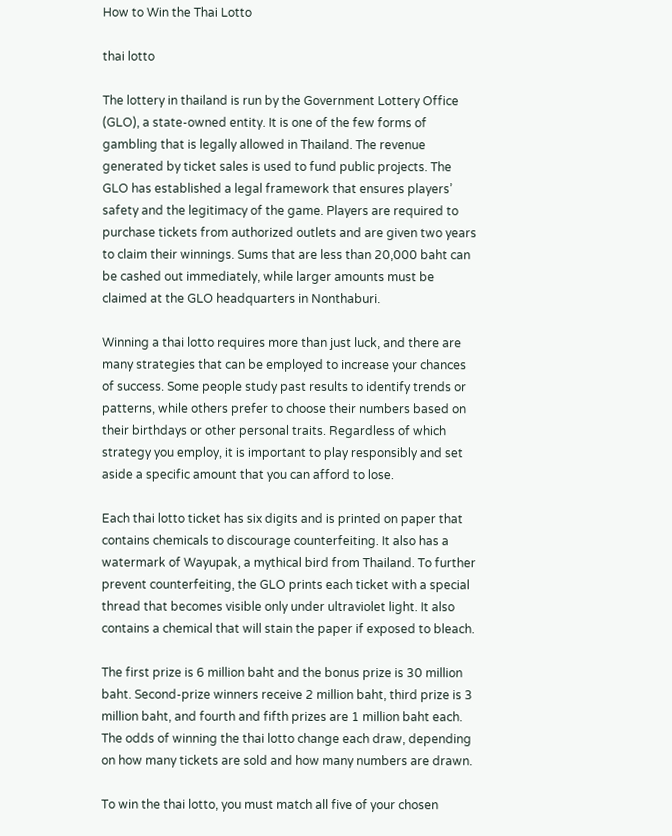How to Win the Thai Lotto

thai lotto

The lottery in thailand is run by the Government Lottery Office (GLO), a state-owned entity. It is one of the few forms of gambling that is legally allowed in Thailand. The revenue generated by ticket sales is used to fund public projects. The GLO has established a legal framework that ensures players’ safety and the legitimacy of the game. Players are required to purchase tickets from authorized outlets and are given two years to claim their winnings. Sums that are less than 20,000 baht can be cashed out immediately, while larger amounts must be claimed at the GLO headquarters in Nonthaburi.

Winning a thai lotto requires more than just luck, and there are many strategies that can be employed to increase your chances of success. Some people study past results to identify trends or patterns, while others prefer to choose their numbers based on their birthdays or other personal traits. Regardless of which strategy you employ, it is important to play responsibly and set aside a specific amount that you can afford to lose.

Each thai lotto ticket has six digits and is printed on paper that contains chemicals to discourage counterfeiting. It also has a watermark of Wayupak, a mythical bird from Thailand. To further prevent counterfeiting, the GLO prints each ticket with a special thread that becomes visible only under ultraviolet light. It also contains a chemical that will stain the paper if exposed to bleach.

The first prize is 6 million baht and the bonus prize is 30 million baht. Second-prize winners receive 2 million baht, third prize is 3 million baht, and fourth and fifth prizes are 1 million baht each. The odds of winning the thai lotto change each draw, depending on how many tickets are sold and how many numbers are drawn.

To win the thai lotto, you must match all five of your chosen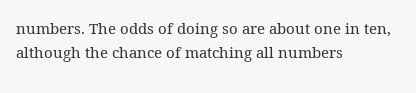numbers. The odds of doing so are about one in ten, although the chance of matching all numbers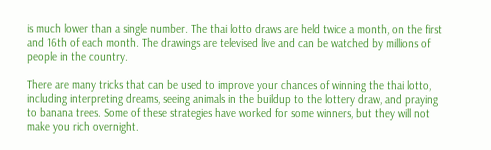is much lower than a single number. The thai lotto draws are held twice a month, on the first and 16th of each month. The drawings are televised live and can be watched by millions of people in the country.

There are many tricks that can be used to improve your chances of winning the thai lotto, including interpreting dreams, seeing animals in the buildup to the lottery draw, and praying to banana trees. Some of these strategies have worked for some winners, but they will not make you rich overnight.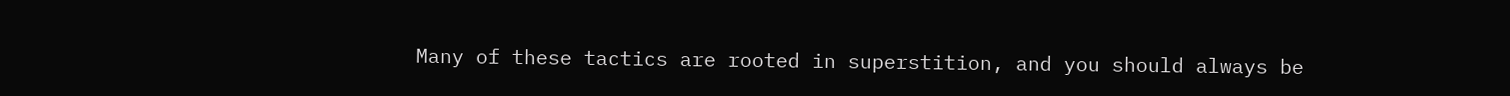Many of these tactics are rooted in superstition, and you should always be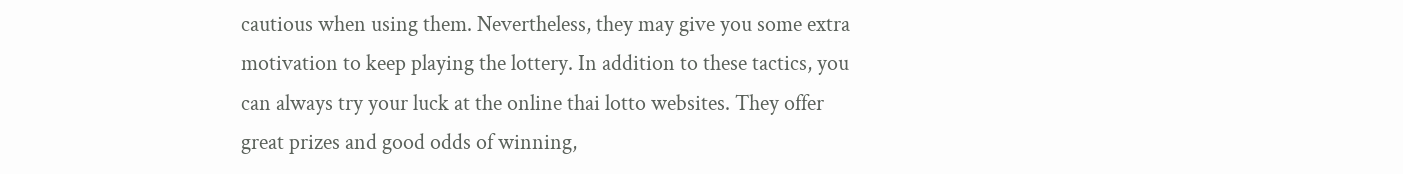cautious when using them. Nevertheless, they may give you some extra motivation to keep playing the lottery. In addition to these tactics, you can always try your luck at the online thai lotto websites. They offer great prizes and good odds of winning,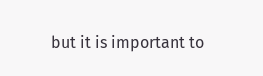but it is important to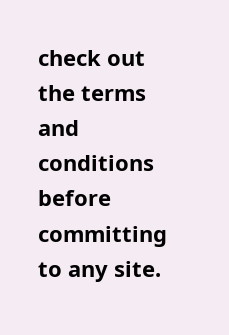check out the terms and conditions before committing to any site.